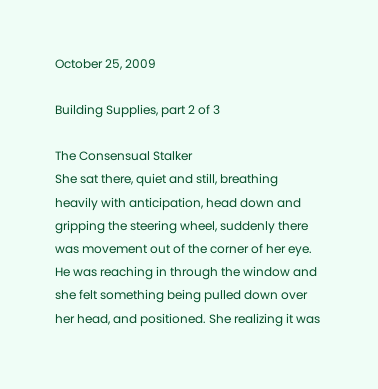October 25, 2009

Building Supplies, part 2 of 3

The Consensual Stalker
She sat there, quiet and still, breathing heavily with anticipation, head down and gripping the steering wheel, suddenly there was movement out of the corner of her eye. He was reaching in through the window and she felt something being pulled down over her head, and positioned. She realizing it was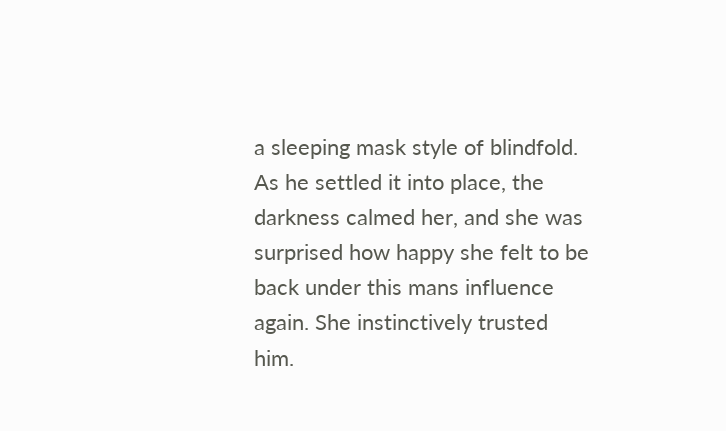a sleeping mask style of blindfold. As he settled it into place, the darkness calmed her, and she was surprised how happy she felt to be back under this mans influence again. She instinctively trusted him.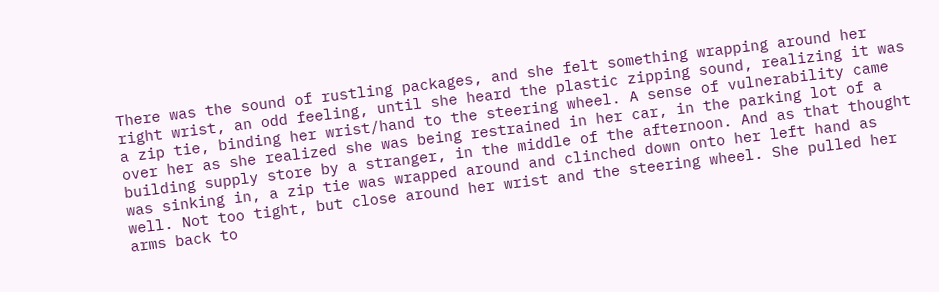There was the sound of rustling packages, and she felt something wrapping around her right wrist, an odd feeling, until she heard the plastic zipping sound, realizing it was a zip tie, binding her wrist/hand to the steering wheel. A sense of vulnerability came over her as she realized she was being restrained in her car, in the parking lot of a building supply store by a stranger, in the middle of the afternoon. And as that thought was sinking in, a zip tie was wrapped around and clinched down onto her left hand as well. Not too tight, but close around her wrist and the steering wheel. She pulled her arms back to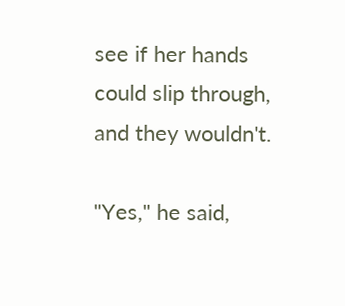see if her hands could slip through, and they wouldn't.

"Yes," he said,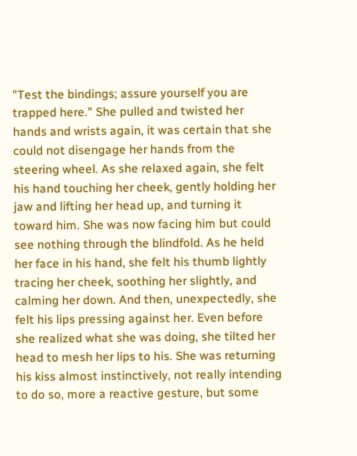"Test the bindings; assure yourself you are trapped here." She pulled and twisted her hands and wrists again, it was certain that she could not disengage her hands from the steering wheel. As she relaxed again, she felt his hand touching her cheek, gently holding her jaw and lifting her head up, and turning it toward him. She was now facing him but could see nothing through the blindfold. As he held her face in his hand, she felt his thumb lightly tracing her cheek, soothing her slightly, and calming her down. And then, unexpectedly, she felt his lips pressing against her. Even before she realized what she was doing, she tilted her head to mesh her lips to his. She was returning his kiss almost instinctively, not really intending to do so, more a reactive gesture, but some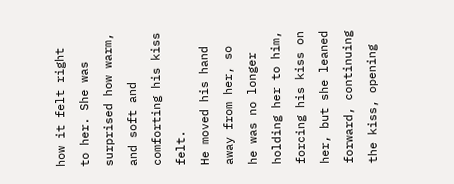how it felt right to her. She was surprised how warm, and soft and comforting his kiss felt.
He moved his hand away from her, so he was no longer holding her to him, forcing his kiss on her, but she leaned forward, continuing the kiss, opening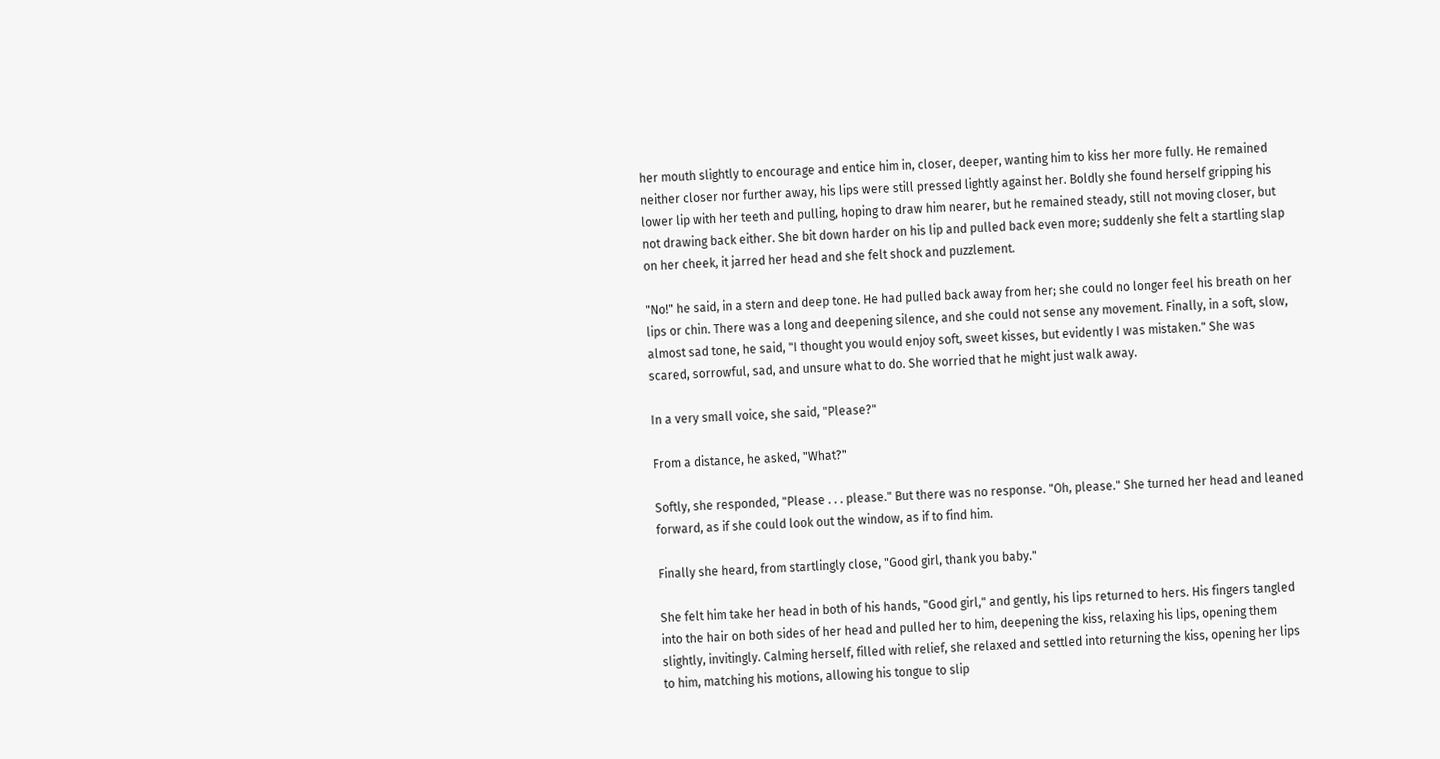her mouth slightly to encourage and entice him in, closer, deeper, wanting him to kiss her more fully. He remained neither closer nor further away, his lips were still pressed lightly against her. Boldly she found herself gripping his lower lip with her teeth and pulling, hoping to draw him nearer, but he remained steady, still not moving closer, but not drawing back either. She bit down harder on his lip and pulled back even more; suddenly she felt a startling slap on her cheek, it jarred her head and she felt shock and puzzlement.

"No!" he said, in a stern and deep tone. He had pulled back away from her; she could no longer feel his breath on her lips or chin. There was a long and deepening silence, and she could not sense any movement. Finally, in a soft, slow, almost sad tone, he said, "I thought you would enjoy soft, sweet kisses, but evidently I was mistaken." She was scared, sorrowful, sad, and unsure what to do. She worried that he might just walk away.

In a very small voice, she said, "Please?"

From a distance, he asked, "What?"

Softly, she responded, "Please . . . please." But there was no response. "Oh, please." She turned her head and leaned forward, as if she could look out the window, as if to find him.

Finally she heard, from startlingly close, "Good girl, thank you baby."

She felt him take her head in both of his hands, "Good girl," and gently, his lips returned to hers. His fingers tangled into the hair on both sides of her head and pulled her to him, deepening the kiss, relaxing his lips, opening them slightly, invitingly. Calming herself, filled with relief, she relaxed and settled into returning the kiss, opening her lips to him, matching his motions, allowing his tongue to slip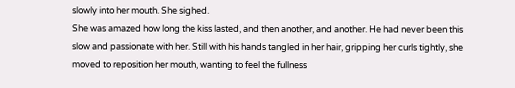slowly into her mouth. She sighed.
She was amazed how long the kiss lasted, and then another, and another. He had never been this slow and passionate with her. Still with his hands tangled in her hair, gripping her curls tightly, she moved to reposition her mouth, wanting to feel the fullness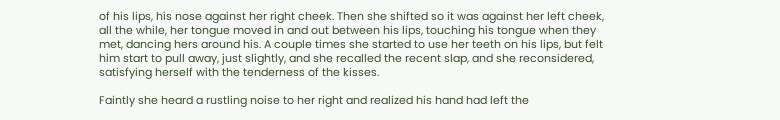of his lips, his nose against her right cheek. Then she shifted so it was against her left cheek, all the while, her tongue moved in and out between his lips, touching his tongue when they met, dancing hers around his. A couple times she started to use her teeth on his lips, but felt him start to pull away, just slightly, and she recalled the recent slap, and she reconsidered, satisfying herself with the tenderness of the kisses.

Faintly she heard a rustling noise to her right and realized his hand had left the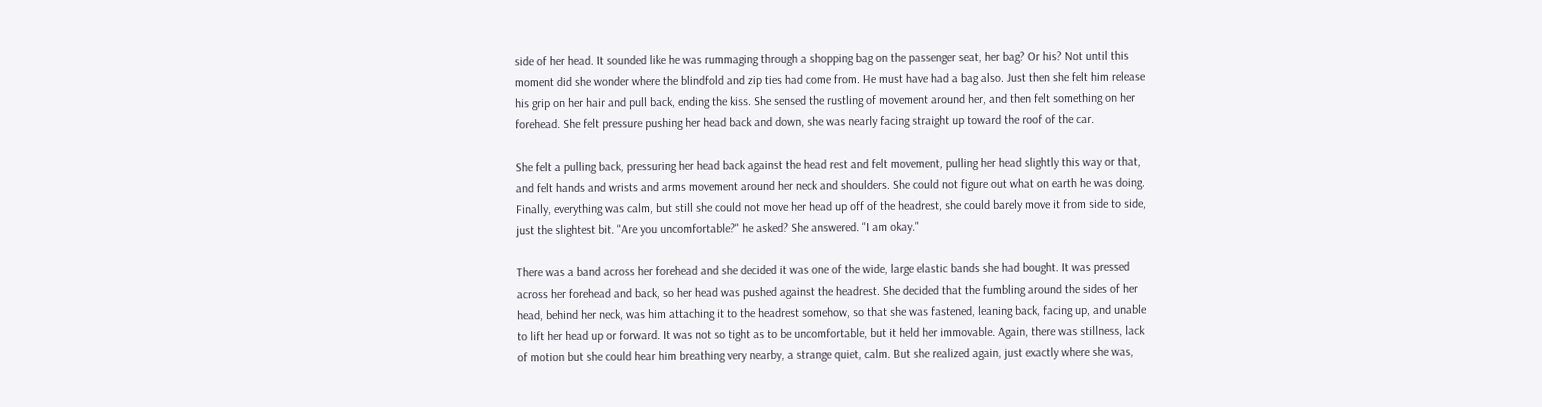side of her head. It sounded like he was rummaging through a shopping bag on the passenger seat, her bag? Or his? Not until this moment did she wonder where the blindfold and zip ties had come from. He must have had a bag also. Just then she felt him release his grip on her hair and pull back, ending the kiss. She sensed the rustling of movement around her, and then felt something on her forehead. She felt pressure pushing her head back and down, she was nearly facing straight up toward the roof of the car.

She felt a pulling back, pressuring her head back against the head rest and felt movement, pulling her head slightly this way or that, and felt hands and wrists and arms movement around her neck and shoulders. She could not figure out what on earth he was doing. Finally, everything was calm, but still she could not move her head up off of the headrest, she could barely move it from side to side, just the slightest bit. "Are you uncomfortable?" he asked? She answered. "I am okay."

There was a band across her forehead and she decided it was one of the wide, large elastic bands she had bought. It was pressed across her forehead and back, so her head was pushed against the headrest. She decided that the fumbling around the sides of her head, behind her neck, was him attaching it to the headrest somehow, so that she was fastened, leaning back, facing up, and unable to lift her head up or forward. It was not so tight as to be uncomfortable, but it held her immovable. Again, there was stillness, lack of motion but she could hear him breathing very nearby, a strange quiet, calm. But she realized again, just exactly where she was,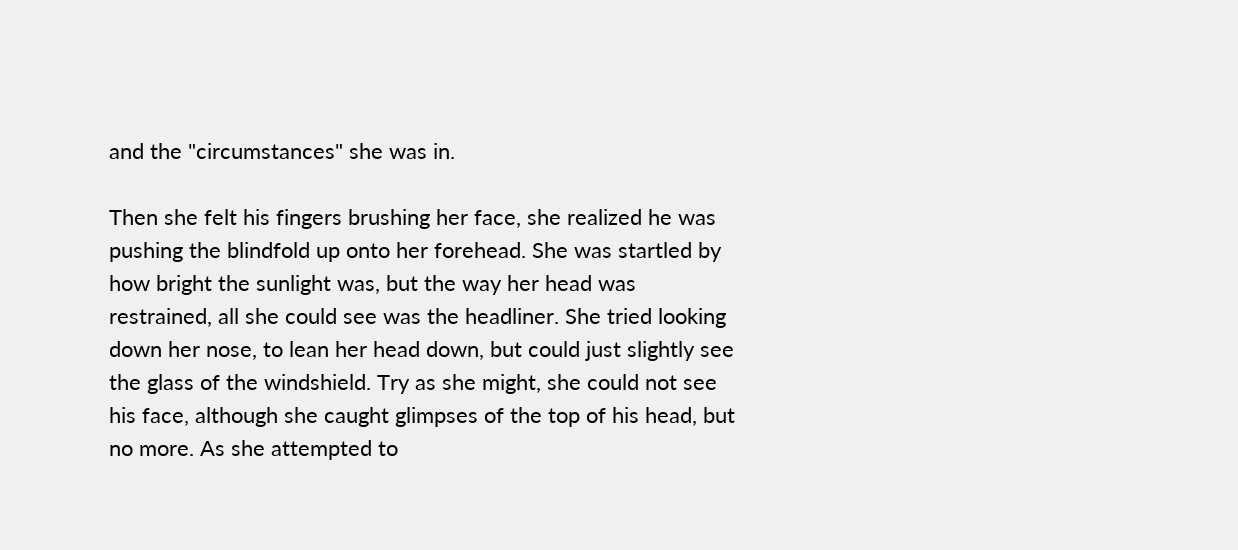and the "circumstances" she was in.

Then she felt his fingers brushing her face, she realized he was pushing the blindfold up onto her forehead. She was startled by how bright the sunlight was, but the way her head was restrained, all she could see was the headliner. She tried looking down her nose, to lean her head down, but could just slightly see the glass of the windshield. Try as she might, she could not see his face, although she caught glimpses of the top of his head, but no more. As she attempted to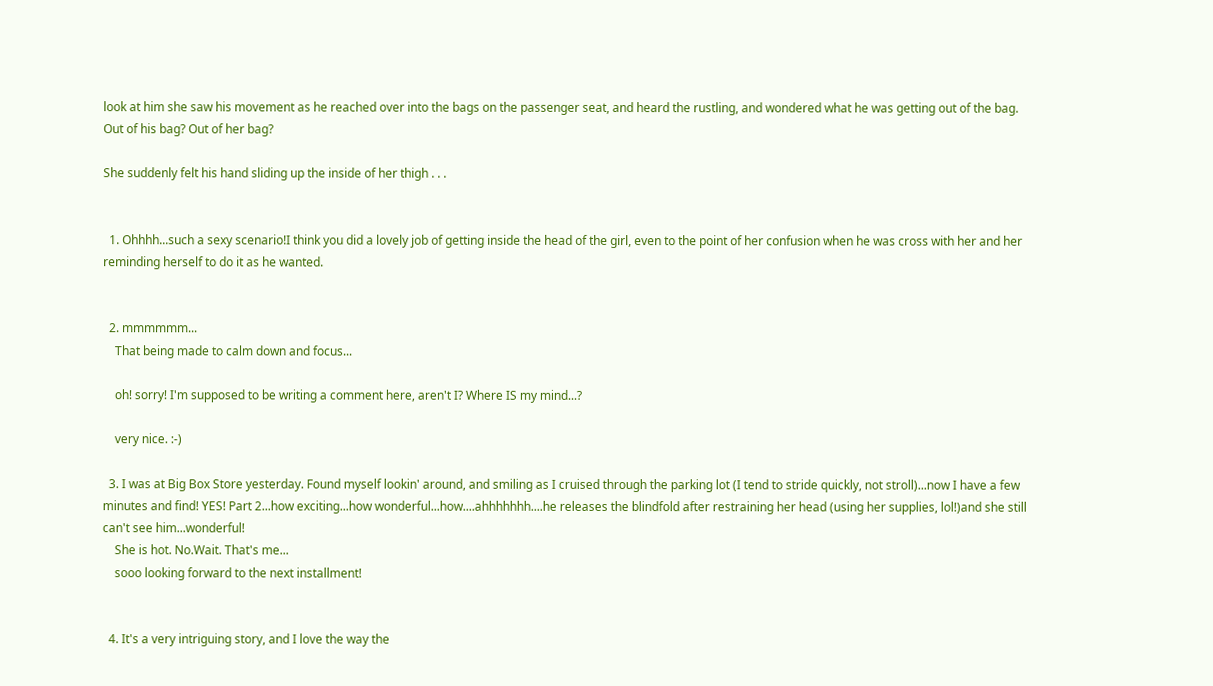look at him she saw his movement as he reached over into the bags on the passenger seat, and heard the rustling, and wondered what he was getting out of the bag. Out of his bag? Out of her bag?

She suddenly felt his hand sliding up the inside of her thigh . . .


  1. Ohhhh...such a sexy scenario!I think you did a lovely job of getting inside the head of the girl, even to the point of her confusion when he was cross with her and her reminding herself to do it as he wanted.


  2. mmmmmm...
    That being made to calm down and focus...

    oh! sorry! I'm supposed to be writing a comment here, aren't I? Where IS my mind...?

    very nice. :-)

  3. I was at Big Box Store yesterday. Found myself lookin' around, and smiling as I cruised through the parking lot (I tend to stride quickly, not stroll)...now I have a few minutes and find! YES! Part 2...how exciting...how wonderful...how....ahhhhhhh....he releases the blindfold after restraining her head (using her supplies, lol!)and she still can't see him...wonderful!
    She is hot. No.Wait. That's me...
    sooo looking forward to the next installment!


  4. It's a very intriguing story, and I love the way the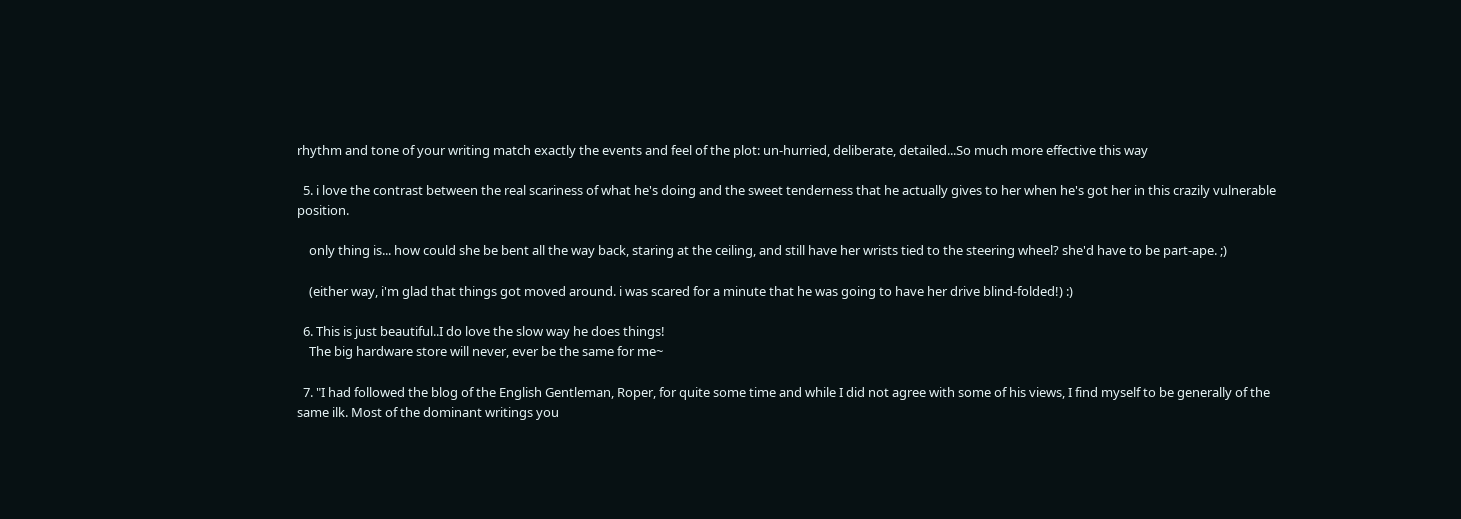rhythm and tone of your writing match exactly the events and feel of the plot: un-hurried, deliberate, detailed...So much more effective this way

  5. i love the contrast between the real scariness of what he's doing and the sweet tenderness that he actually gives to her when he's got her in this crazily vulnerable position.

    only thing is... how could she be bent all the way back, staring at the ceiling, and still have her wrists tied to the steering wheel? she'd have to be part-ape. ;)

    (either way, i'm glad that things got moved around. i was scared for a minute that he was going to have her drive blind-folded!) :)

  6. This is just beautiful..I do love the slow way he does things!
    The big hardware store will never, ever be the same for me~

  7. "I had followed the blog of the English Gentleman, Roper, for quite some time and while I did not agree with some of his views, I find myself to be generally of the same ilk. Most of the dominant writings you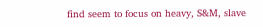find seem to focus on heavy, S&M, slave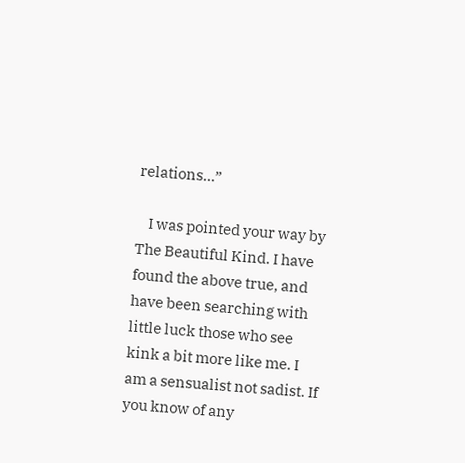relations...”

    I was pointed your way by The Beautiful Kind. I have found the above true, and have been searching with little luck those who see kink a bit more like me. I am a sensualist not sadist. If you know of any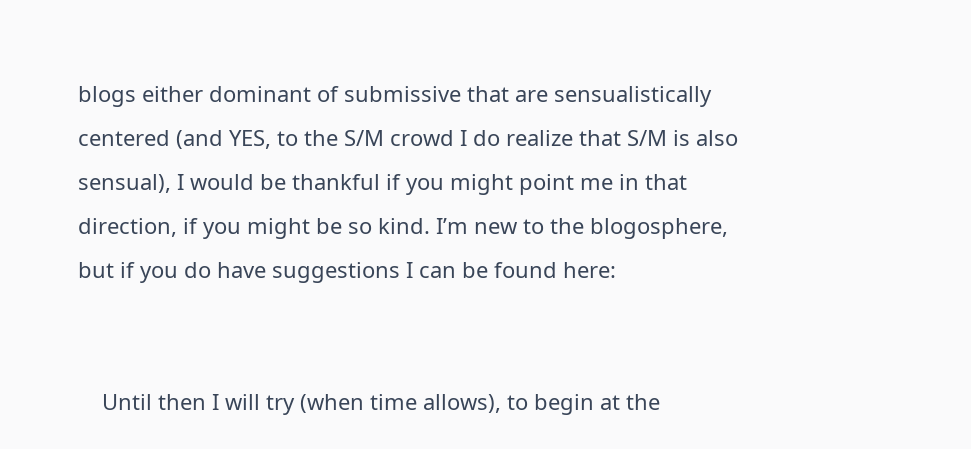blogs either dominant of submissive that are sensualistically centered (and YES, to the S/M crowd I do realize that S/M is also sensual), I would be thankful if you might point me in that direction, if you might be so kind. I’m new to the blogosphere, but if you do have suggestions I can be found here:


    Until then I will try (when time allows), to begin at the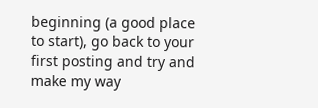beginning (a good place to start), go back to your first posting and try and make my way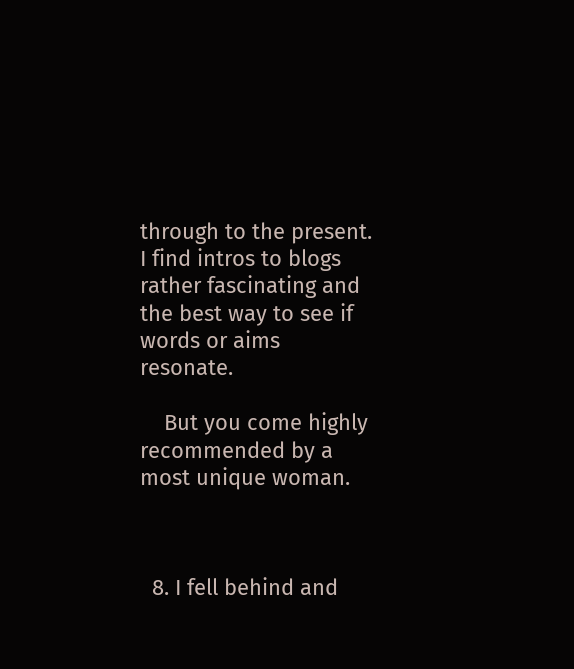through to the present. I find intros to blogs rather fascinating and the best way to see if words or aims resonate.

    But you come highly recommended by a most unique woman.



  8. I fell behind and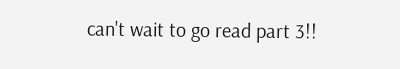can't wait to go read part 3!!